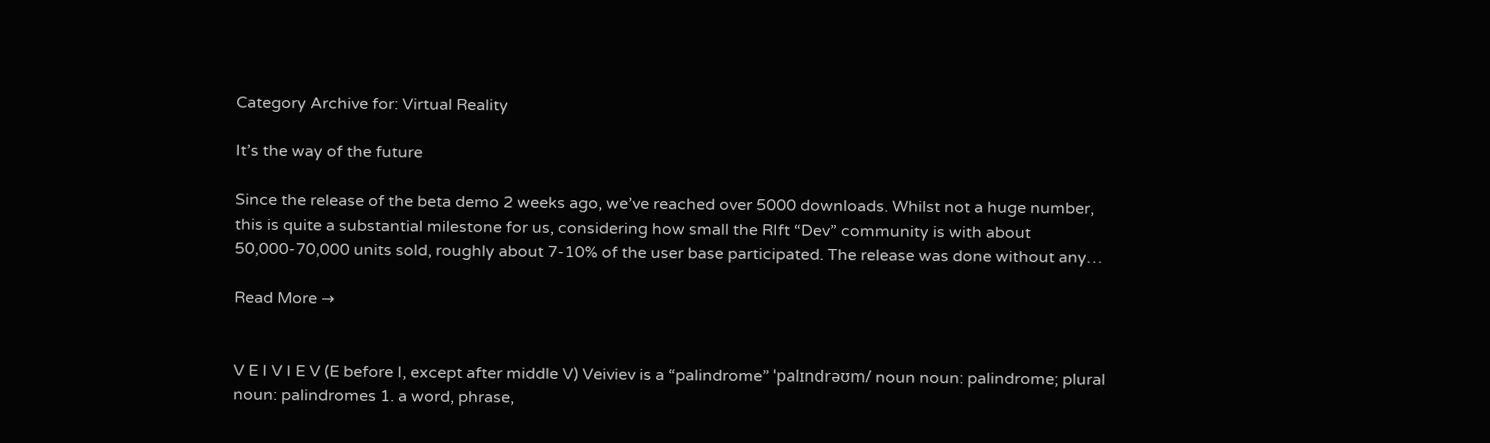Category Archive for: Virtual Reality

It’s the way of the future

Since the release of the beta demo 2 weeks ago, we’ve reached over 5000 downloads. Whilst not a huge number, this is quite a substantial milestone for us, considering how small the RIft “Dev” community is with about 50,000-70,000 units sold, roughly about 7-10% of the user base participated. The release was done without any…

Read More →


V E I V I E V (E before I, except after middle V) Veiviev is a “palindrome” ˈpalɪndrəʊm/ noun noun: palindrome; plural noun: palindromes 1. a word, phrase,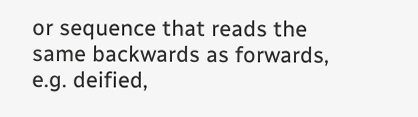or sequence that reads the same backwards as forwards, e.g. deified,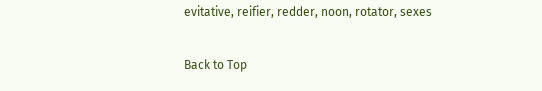evitative, reifier, redder, noon, rotator, sexes

Back to Top